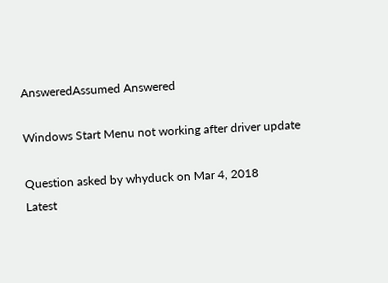AnsweredAssumed Answered

Windows Start Menu not working after driver update

Question asked by whyduck on Mar 4, 2018
Latest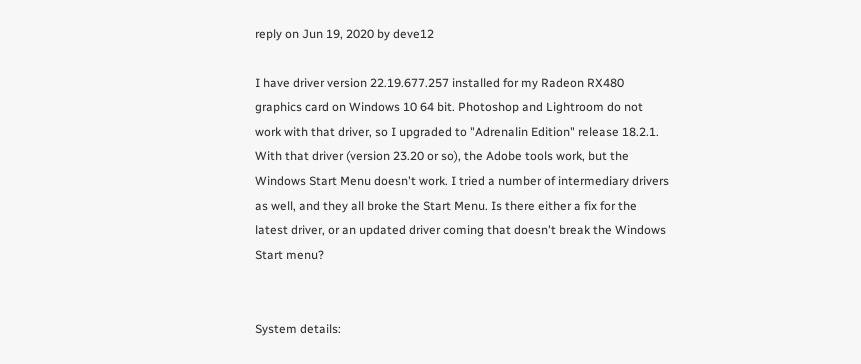reply on Jun 19, 2020 by deve12

I have driver version 22.19.677.257 installed for my Radeon RX480 graphics card on Windows 10 64 bit. Photoshop and Lightroom do not work with that driver, so I upgraded to "Adrenalin Edition" release 18.2.1. With that driver (version 23.20 or so), the Adobe tools work, but the Windows Start Menu doesn't work. I tried a number of intermediary drivers as well, and they all broke the Start Menu. Is there either a fix for the latest driver, or an updated driver coming that doesn't break the Windows Start menu?


System details: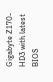Gigabyte Z170-HD3 with latest BIOS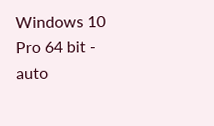Windows 10 Pro 64 bit - auto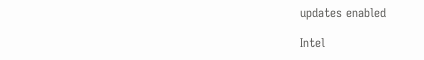updates enabled

Intel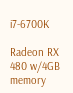i7-6700K

Radeon RX 480 w/4GB memory